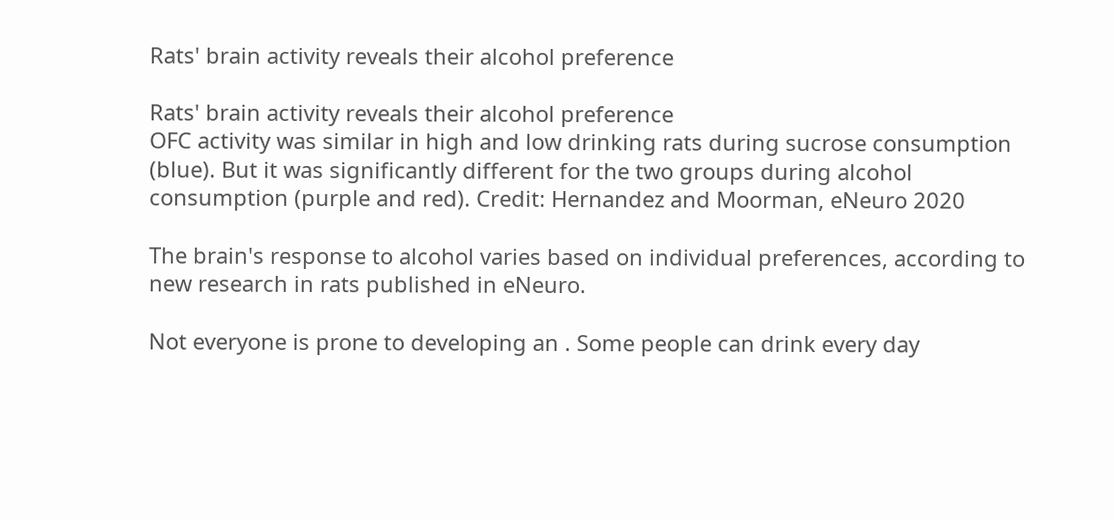Rats' brain activity reveals their alcohol preference

Rats' brain activity reveals their alcohol preference
OFC activity was similar in high and low drinking rats during sucrose consumption (blue). But it was significantly different for the two groups during alcohol consumption (purple and red). Credit: Hernandez and Moorman, eNeuro 2020

The brain's response to alcohol varies based on individual preferences, according to new research in rats published in eNeuro.

Not everyone is prone to developing an . Some people can drink every day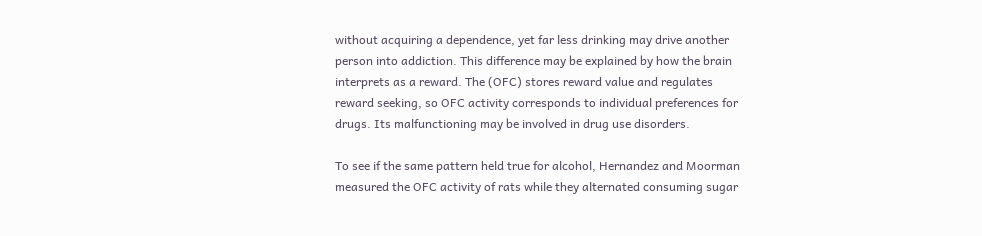without acquiring a dependence, yet far less drinking may drive another person into addiction. This difference may be explained by how the brain interprets as a reward. The (OFC) stores reward value and regulates reward seeking, so OFC activity corresponds to individual preferences for drugs. Its malfunctioning may be involved in drug use disorders.

To see if the same pattern held true for alcohol, Hernandez and Moorman measured the OFC activity of rats while they alternated consuming sugar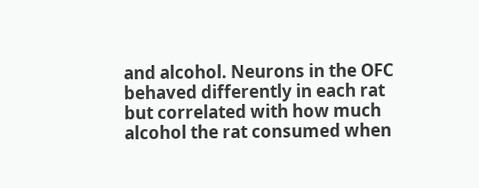and alcohol. Neurons in the OFC behaved differently in each rat but correlated with how much alcohol the rat consumed when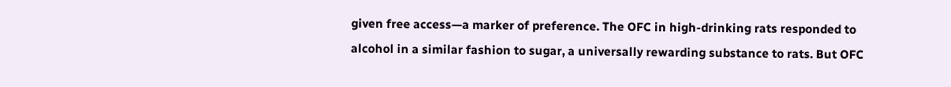given free access—a marker of preference. The OFC in high-drinking rats responded to alcohol in a similar fashion to sugar, a universally rewarding substance to rats. But OFC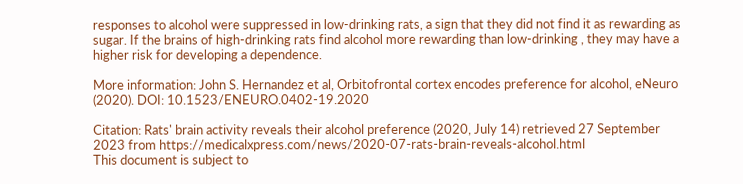responses to alcohol were suppressed in low-drinking rats, a sign that they did not find it as rewarding as sugar. If the brains of high-drinking rats find alcohol more rewarding than low-drinking , they may have a higher risk for developing a dependence.

More information: John S. Hernandez et al, Orbitofrontal cortex encodes preference for alcohol, eNeuro (2020). DOI: 10.1523/ENEURO.0402-19.2020

Citation: Rats' brain activity reveals their alcohol preference (2020, July 14) retrieved 27 September 2023 from https://medicalxpress.com/news/2020-07-rats-brain-reveals-alcohol.html
This document is subject to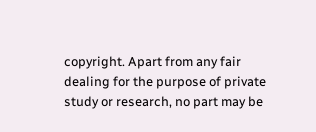copyright. Apart from any fair dealing for the purpose of private study or research, no part may be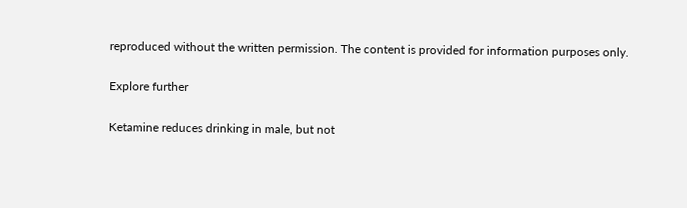reproduced without the written permission. The content is provided for information purposes only.

Explore further

Ketamine reduces drinking in male, but not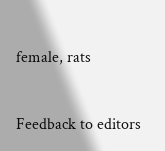female, rats


Feedback to editors